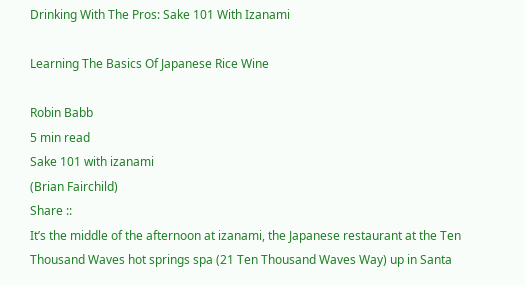Drinking With The Pros: Sake 101 With Izanami

Learning The Basics Of Japanese Rice Wine

Robin Babb
5 min read
Sake 101 with izanami
(Brian Fairchild)
Share ::
It’s the middle of the afternoon at izanami, the Japanese restaurant at the Ten Thousand Waves hot springs spa (21 Ten Thousand Waves Way) up in Santa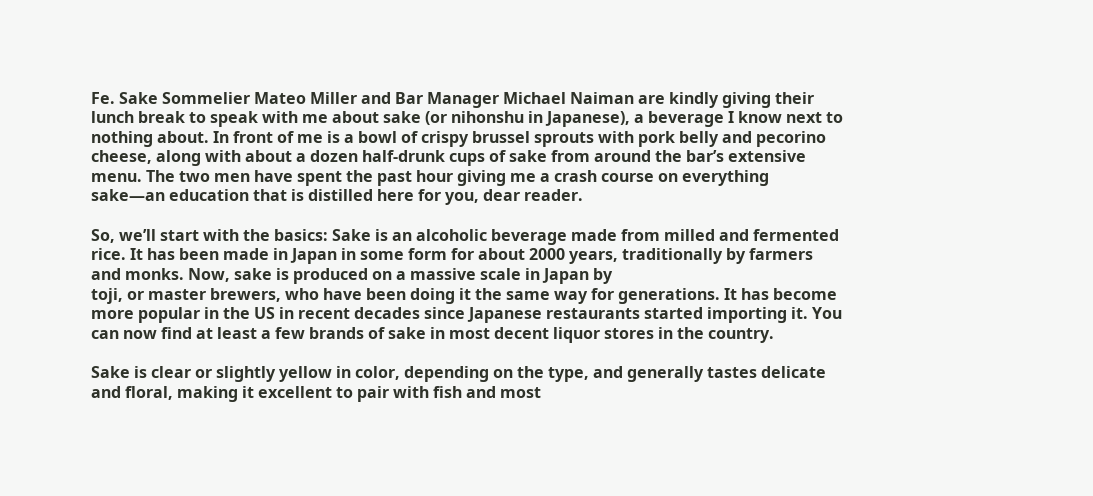Fe. Sake Sommelier Mateo Miller and Bar Manager Michael Naiman are kindly giving their lunch break to speak with me about sake (or nihonshu in Japanese), a beverage I know next to nothing about. In front of me is a bowl of crispy brussel sprouts with pork belly and pecorino cheese, along with about a dozen half-drunk cups of sake from around the bar’s extensive menu. The two men have spent the past hour giving me a crash course on everything sake—an education that is distilled here for you, dear reader.

So, we’ll start with the basics: Sake is an alcoholic beverage made from milled and fermented rice. It has been made in Japan in some form for about 2000 years, traditionally by farmers and monks. Now, sake is produced on a massive scale in Japan by
toji, or master brewers, who have been doing it the same way for generations. It has become more popular in the US in recent decades since Japanese restaurants started importing it. You can now find at least a few brands of sake in most decent liquor stores in the country.

Sake is clear or slightly yellow in color, depending on the type, and generally tastes delicate and floral, making it excellent to pair with fish and most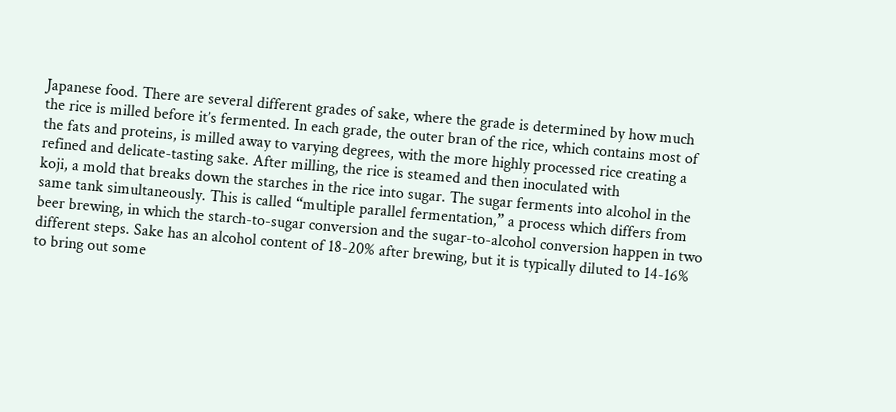Japanese food. There are several different grades of sake, where the grade is determined by how much the rice is milled before it’s fermented. In each grade, the outer bran of the rice, which contains most of the fats and proteins, is milled away to varying degrees, with the more highly processed rice creating a refined and delicate-tasting sake. After milling, the rice is steamed and then inoculated with
koji, a mold that breaks down the starches in the rice into sugar. The sugar ferments into alcohol in the same tank simultaneously. This is called “multiple parallel fermentation,” a process which differs from beer brewing, in which the starch-to-sugar conversion and the sugar-to-alcohol conversion happen in two different steps. Sake has an alcohol content of 18-20% after brewing, but it is typically diluted to 14-16% to bring out some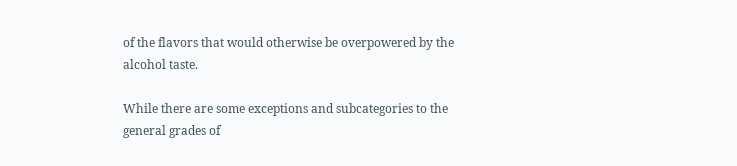of the flavors that would otherwise be overpowered by the alcohol taste.

While there are some exceptions and subcategories to the general grades of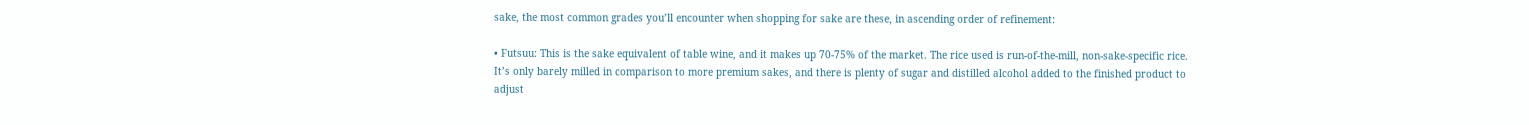sake, the most common grades you’ll encounter when shopping for sake are these, in ascending order of refinement:

• Futsuu: This is the sake equivalent of table wine, and it makes up 70-75% of the market. The rice used is run-of-the-mill, non-sake-specific rice. It’s only barely milled in comparison to more premium sakes, and there is plenty of sugar and distilled alcohol added to the finished product to adjust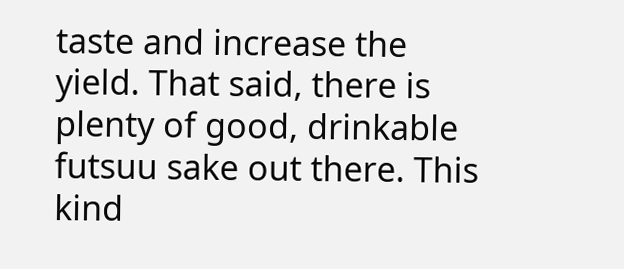taste and increase the yield. That said, there is plenty of good, drinkable futsuu sake out there. This kind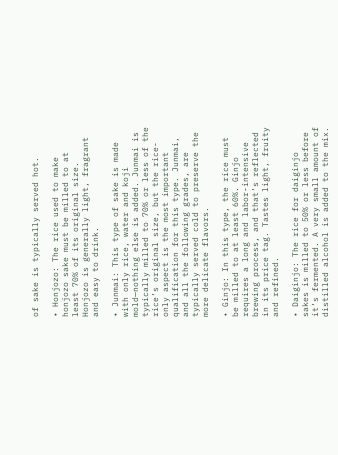of sake is typically served hot.

• Honjozo: The rice used to make honjozo sake must be milled to at least 70% of its original size. Honjozo is generally light, fragrant and easy to drink.

• Junmai: This type of sake is made with only rice, water and koji mold—nothing else is added. Junmai is typically milled to 70% or less of the rice’s original size, but the rice-only aspect is the most important qualification for this type. Junmai, and all the following grades, are typically served cold to preserve the more delicate flavors.

• Ginjo: In this type, the rice must be milled to at least 60%. Ginjo requires a long and labor-intensive brewing process, and that’s reflected in its price tag. Tastes light, fruity and refined.

• Daiginjo: The rice for daiginjo sakes is milled to 50% or less before it’s fermented. A very small amount of distilled alcohol is added to the mix.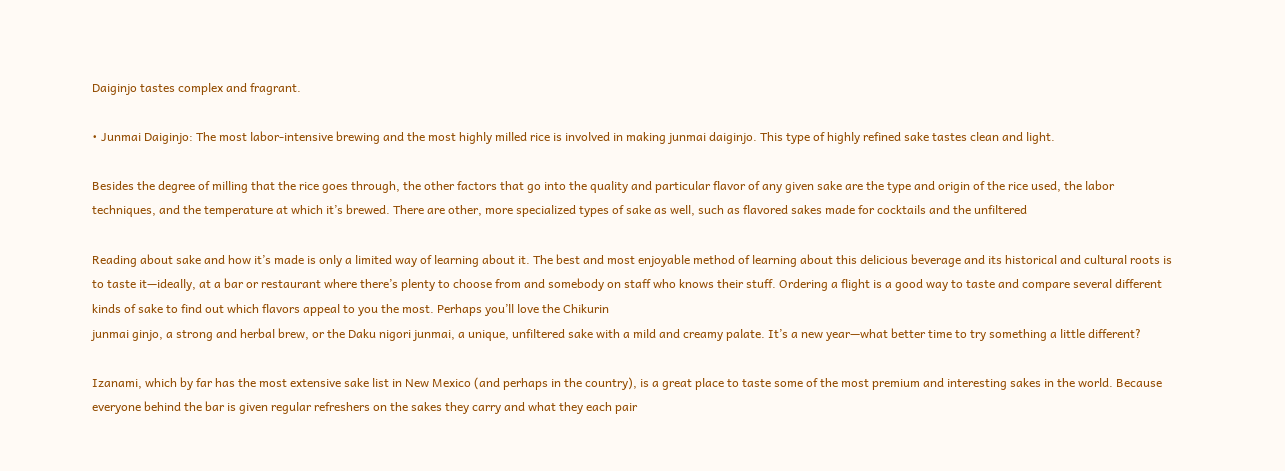Daiginjo tastes complex and fragrant.

• Junmai Daiginjo: The most labor-intensive brewing and the most highly milled rice is involved in making junmai daiginjo. This type of highly refined sake tastes clean and light.

Besides the degree of milling that the rice goes through, the other factors that go into the quality and particular flavor of any given sake are the type and origin of the rice used, the labor techniques, and the temperature at which it’s brewed. There are other, more specialized types of sake as well, such as flavored sakes made for cocktails and the unfiltered

Reading about sake and how it’s made is only a limited way of learning about it. The best and most enjoyable method of learning about this delicious beverage and its historical and cultural roots is to taste it—ideally, at a bar or restaurant where there’s plenty to choose from and somebody on staff who knows their stuff. Ordering a flight is a good way to taste and compare several different kinds of sake to find out which flavors appeal to you the most. Perhaps you’ll love the Chikurin
junmai ginjo, a strong and herbal brew, or the Daku nigori junmai, a unique, unfiltered sake with a mild and creamy palate. It’s a new year—what better time to try something a little different?

Izanami, which by far has the most extensive sake list in New Mexico (and perhaps in the country), is a great place to taste some of the most premium and interesting sakes in the world. Because everyone behind the bar is given regular refreshers on the sakes they carry and what they each pair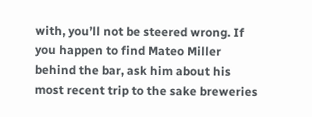with, you’ll not be steered wrong. If you happen to find Mateo Miller behind the bar, ask him about his most recent trip to the sake breweries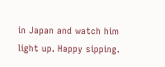in Japan and watch him light up. Happy sipping.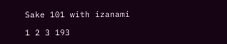Sake 101 with izanami

1 2 3 193